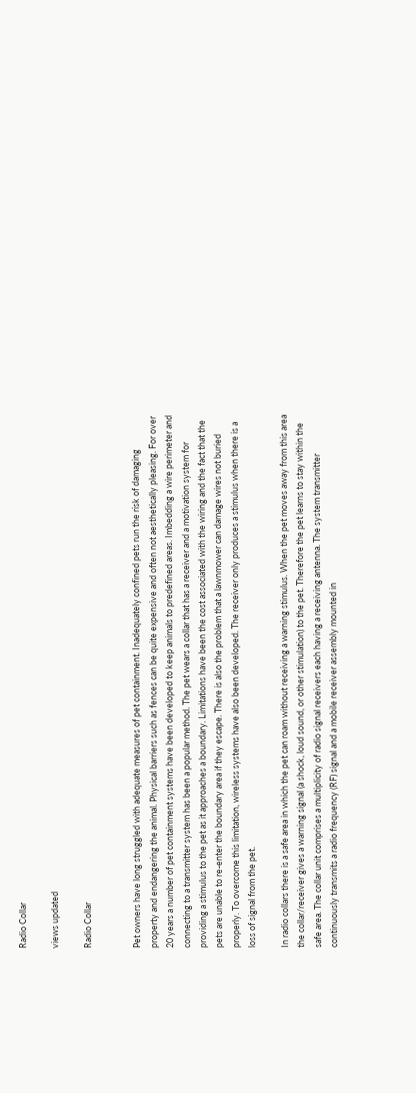Radio Collar

views updated

Radio Collar


Pet owners have long struggled with adequate measures of pet containment. Inadequately confined pets run the risk of damaging property and endangering the animal. Physical barriers such as fences can be quite expensive and often not aesthetically pleasing. For over 20 years a number of pet containment systems have been developed to keep animals to predefined areas. Imbedding a wire perimeter and connecting to a transmitter system has been a popular method. The pet wears a collar that has a receiver and a motivation system for providing a stimulus to the pet as it approaches a boundary. Limitations have been the cost associated with the wiring and the fact that the pets are unable to re-enter the boundary area if they escape. There is also the problem that a lawnmower can damage wires not buried properly. To overcome this limitation, wireless systems have also been developed. The receiver only produces a stimulus when there is a loss of signal from the pet.

In radio collars there is a safe area in which the pet can roam without receiving a warning stimulus. When the pet moves away from this area the collar/receiver gives a warning signal (a shock, loud sound, or other stimulation) to the pet. Therefore the pet learns to stay within the safe area. The collar unit comprises a multiplicity of radio signal receivers each having a receiving antenna. The system transmitter continuously transmits a radio frequency (RF) signal and a mobile receiver assembly mounted in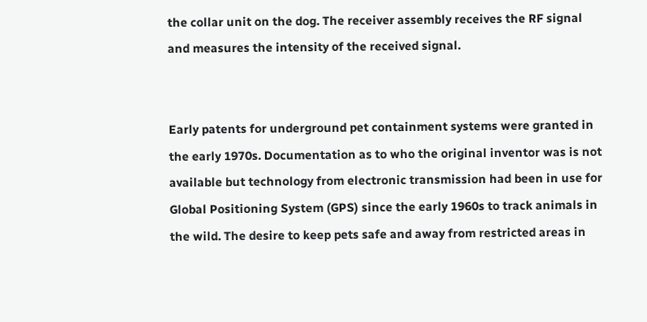the collar unit on the dog. The receiver assembly receives the RF signal and measures the intensity of the received signal.


Early patents for underground pet containment systems were granted in the early 1970s. Documentation as to who the original inventor was is not available but technology from electronic transmission had been in use for Global Positioning System (GPS) since the early 1960s to track animals in the wild. The desire to keep pets safe and away from restricted areas in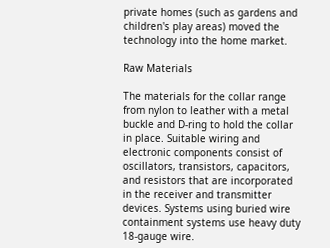private homes (such as gardens and children's play areas) moved the technology into the home market.

Raw Materials

The materials for the collar range from nylon to leather with a metal buckle and D-ring to hold the collar in place. Suitable wiring and electronic components consist of oscillators, transistors, capacitors, and resistors that are incorporated in the receiver and transmitter devices. Systems using buried wire containment systems use heavy duty 18-gauge wire.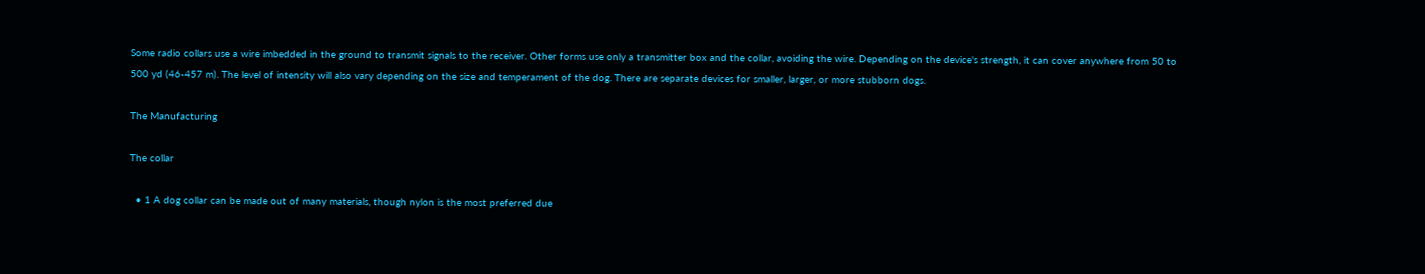Some radio collars use a wire imbedded in the ground to transmit signals to the receiver. Other forms use only a transmitter box and the collar, avoiding the wire. Depending on the device's strength, it can cover anywhere from 50 to 500 yd (46-457 m). The level of intensity will also vary depending on the size and temperament of the dog. There are separate devices for smaller, larger, or more stubborn dogs.

The Manufacturing

The collar

  • 1 A dog collar can be made out of many materials, though nylon is the most preferred due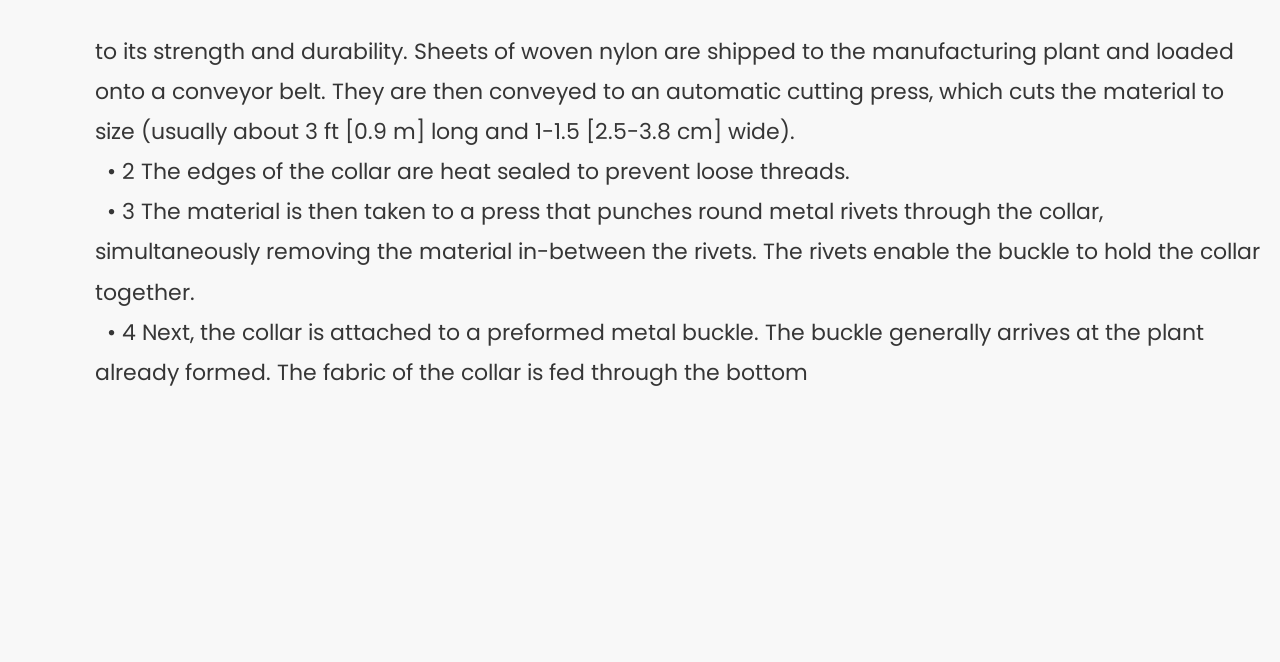to its strength and durability. Sheets of woven nylon are shipped to the manufacturing plant and loaded onto a conveyor belt. They are then conveyed to an automatic cutting press, which cuts the material to size (usually about 3 ft [0.9 m] long and 1-1.5 [2.5-3.8 cm] wide).
  • 2 The edges of the collar are heat sealed to prevent loose threads.
  • 3 The material is then taken to a press that punches round metal rivets through the collar, simultaneously removing the material in-between the rivets. The rivets enable the buckle to hold the collar together.
  • 4 Next, the collar is attached to a preformed metal buckle. The buckle generally arrives at the plant already formed. The fabric of the collar is fed through the bottom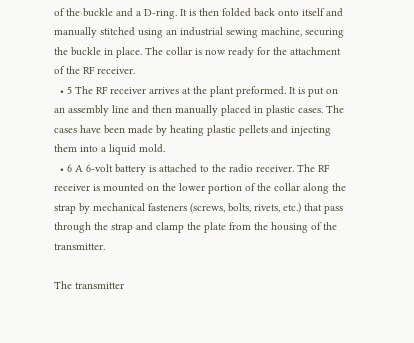of the buckle and a D-ring. It is then folded back onto itself and manually stitched using an industrial sewing machine, securing the buckle in place. The collar is now ready for the attachment of the RF receiver.
  • 5 The RF receiver arrives at the plant preformed. It is put on an assembly line and then manually placed in plastic cases. The cases have been made by heating plastic pellets and injecting them into a liquid mold.
  • 6 A 6-volt battery is attached to the radio receiver. The RF receiver is mounted on the lower portion of the collar along the strap by mechanical fasteners (screws, bolts, rivets, etc.) that pass through the strap and clamp the plate from the housing of the transmitter.

The transmitter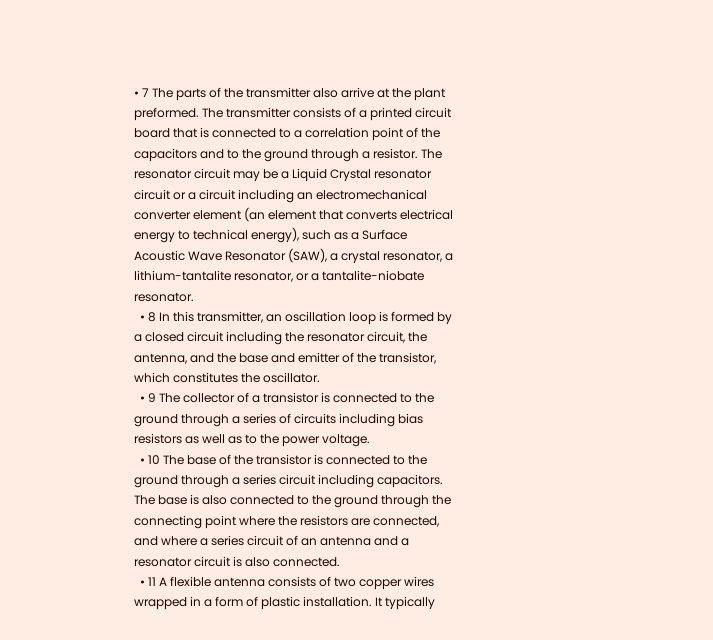• 7 The parts of the transmitter also arrive at the plant preformed. The transmitter consists of a printed circuit board that is connected to a correlation point of the capacitors and to the ground through a resistor. The resonator circuit may be a Liquid Crystal resonator circuit or a circuit including an electromechanical converter element (an element that converts electrical energy to technical energy), such as a Surface Acoustic Wave Resonator (SAW), a crystal resonator, a lithium-tantalite resonator, or a tantalite-niobate resonator.
  • 8 In this transmitter, an oscillation loop is formed by a closed circuit including the resonator circuit, the antenna, and the base and emitter of the transistor, which constitutes the oscillator.
  • 9 The collector of a transistor is connected to the ground through a series of circuits including bias resistors as well as to the power voltage.
  • 10 The base of the transistor is connected to the ground through a series circuit including capacitors. The base is also connected to the ground through the connecting point where the resistors are connected, and where a series circuit of an antenna and a resonator circuit is also connected.
  • 11 A flexible antenna consists of two copper wires wrapped in a form of plastic installation. It typically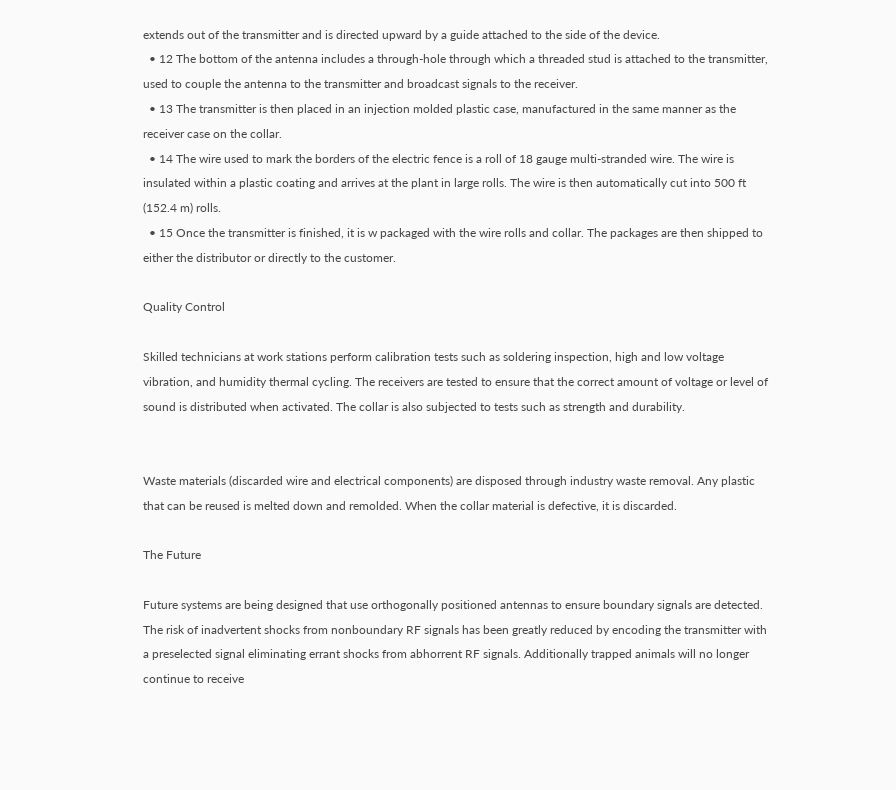extends out of the transmitter and is directed upward by a guide attached to the side of the device.
  • 12 The bottom of the antenna includes a through-hole through which a threaded stud is attached to the transmitter, used to couple the antenna to the transmitter and broadcast signals to the receiver.
  • 13 The transmitter is then placed in an injection molded plastic case, manufactured in the same manner as the receiver case on the collar.
  • 14 The wire used to mark the borders of the electric fence is a roll of 18 gauge multi-stranded wire. The wire is insulated within a plastic coating and arrives at the plant in large rolls. The wire is then automatically cut into 500 ft (152.4 m) rolls.
  • 15 Once the transmitter is finished, it is w packaged with the wire rolls and collar. The packages are then shipped to either the distributor or directly to the customer.

Quality Control

Skilled technicians at work stations perform calibration tests such as soldering inspection, high and low voltage vibration, and humidity thermal cycling. The receivers are tested to ensure that the correct amount of voltage or level of sound is distributed when activated. The collar is also subjected to tests such as strength and durability.


Waste materials (discarded wire and electrical components) are disposed through industry waste removal. Any plastic that can be reused is melted down and remolded. When the collar material is defective, it is discarded.

The Future

Future systems are being designed that use orthogonally positioned antennas to ensure boundary signals are detected. The risk of inadvertent shocks from nonboundary RF signals has been greatly reduced by encoding the transmitter with a preselected signal eliminating errant shocks from abhorrent RF signals. Additionally trapped animals will no longer continue to receive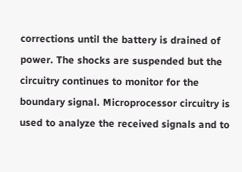corrections until the battery is drained of power. The shocks are suspended but the circuitry continues to monitor for the boundary signal. Microprocessor circuitry is used to analyze the received signals and to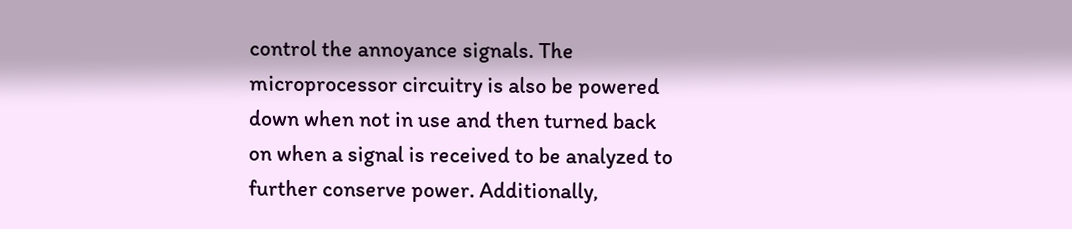control the annoyance signals. The microprocessor circuitry is also be powered down when not in use and then turned back on when a signal is received to be analyzed to further conserve power. Additionally,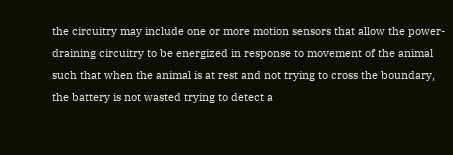the circuitry may include one or more motion sensors that allow the power-draining circuitry to be energized in response to movement of the animal such that when the animal is at rest and not trying to cross the boundary, the battery is not wasted trying to detect a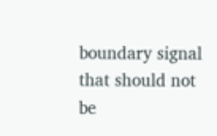boundary signal that should not be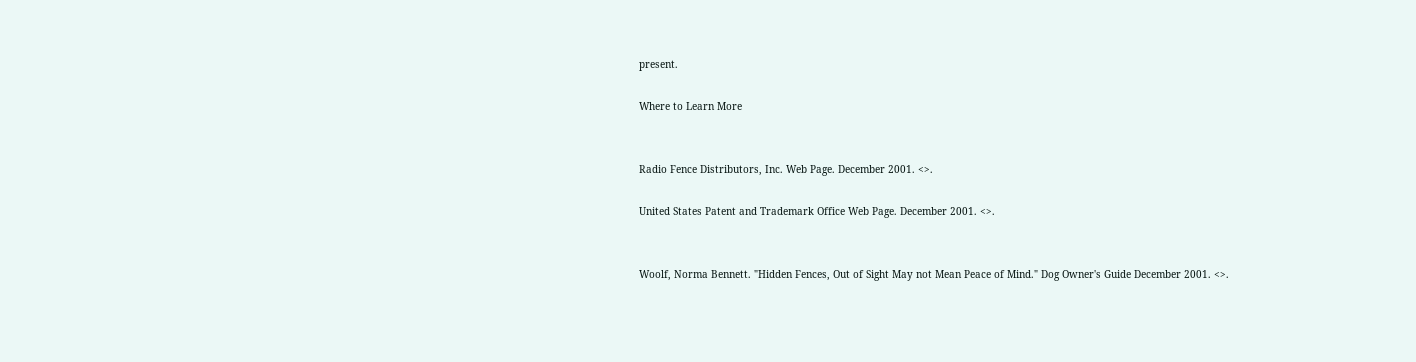present.

Where to Learn More


Radio Fence Distributors, Inc. Web Page. December 2001. <>.

United States Patent and Trademark Office Web Page. December 2001. <>.


Woolf, Norma Bennett. "Hidden Fences, Out of Sight May not Mean Peace of Mind." Dog Owner's Guide December 2001. <>.